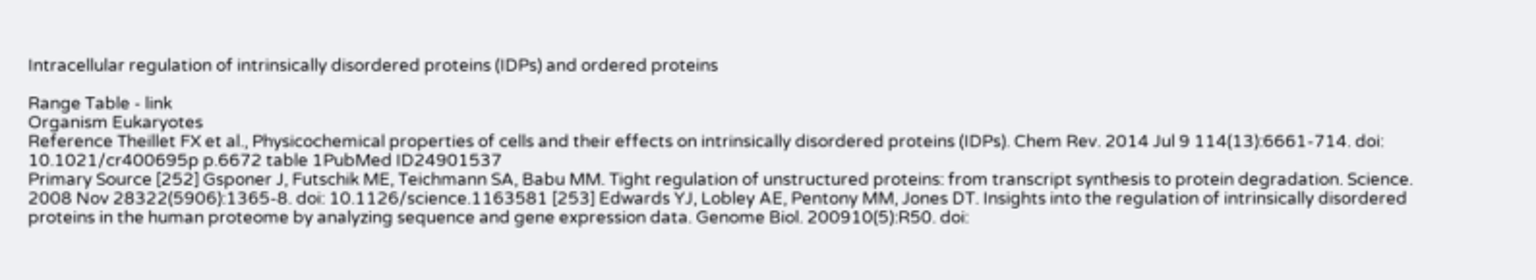Intracellular regulation of intrinsically disordered proteins (IDPs) and ordered proteins

Range Table - link
Organism Eukaryotes
Reference Theillet FX et al., Physicochemical properties of cells and their effects on intrinsically disordered proteins (IDPs). Chem Rev. 2014 Jul 9 114(13):6661-714. doi: 10.1021/cr400695p p.6672 table 1PubMed ID24901537
Primary Source [252] Gsponer J, Futschik ME, Teichmann SA, Babu MM. Tight regulation of unstructured proteins: from transcript synthesis to protein degradation. Science. 2008 Nov 28322(5906):1365-8. doi: 10.1126/science.1163581 [253] Edwards YJ, Lobley AE, Pentony MM, Jones DT. Insights into the regulation of intrinsically disordered proteins in the human proteome by analyzing sequence and gene expression data. Genome Biol. 200910(5):R50. doi: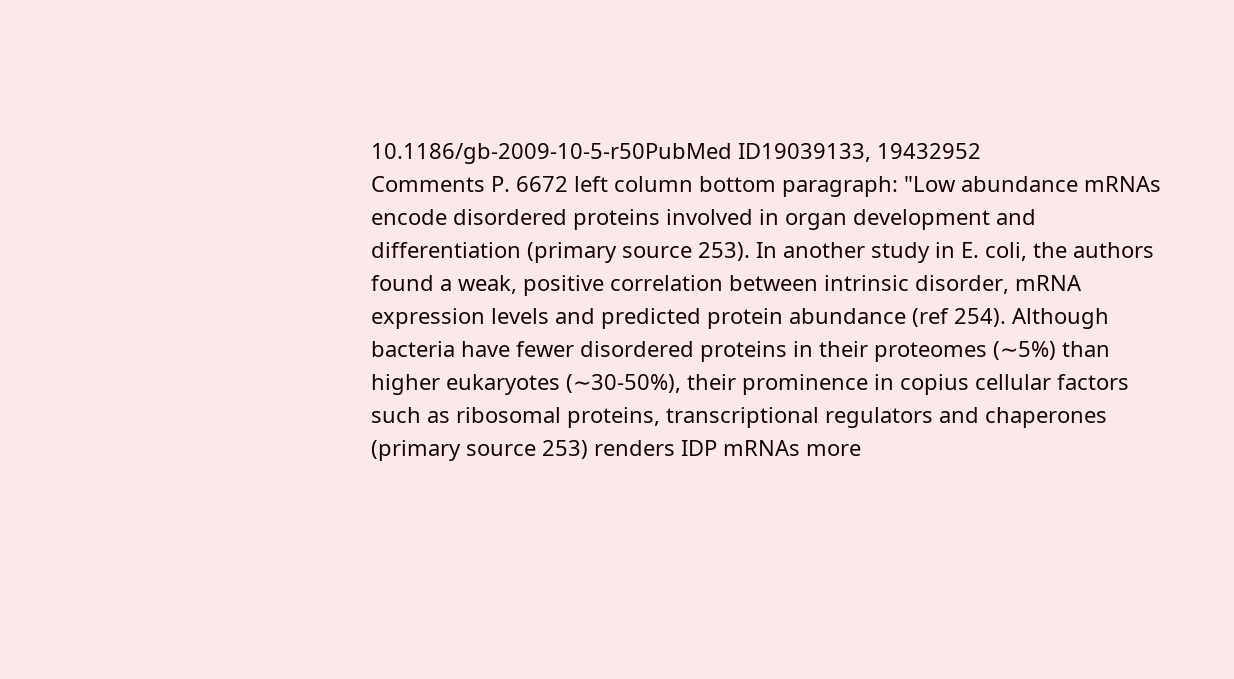10.1186/gb-2009-10-5-r50PubMed ID19039133, 19432952
Comments P. 6672 left column bottom paragraph: "Low abundance mRNAs encode disordered proteins involved in organ development and differentiation (primary source 253). In another study in E. coli, the authors found a weak, positive correlation between intrinsic disorder, mRNA expression levels and predicted protein abundance (ref 254). Although bacteria have fewer disordered proteins in their proteomes (∼5%) than higher eukaryotes (∼30-50%), their prominence in copius cellular factors such as ribosomal proteins, transcriptional regulators and chaperones (primary source 253) renders IDP mRNAs more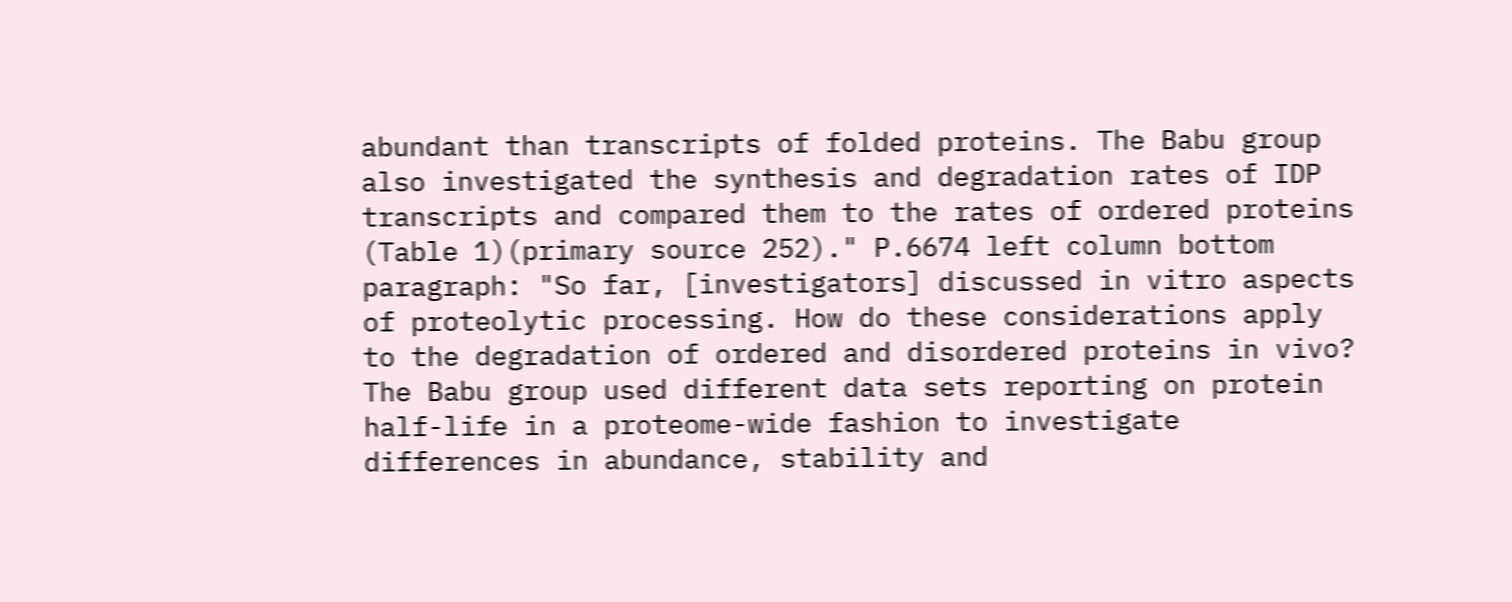abundant than transcripts of folded proteins. The Babu group also investigated the synthesis and degradation rates of IDP transcripts and compared them to the rates of ordered proteins (Table 1)(primary source 252)." P.6674 left column bottom paragraph: "So far, [investigators] discussed in vitro aspects of proteolytic processing. How do these considerations apply to the degradation of ordered and disordered proteins in vivo? The Babu group used different data sets reporting on protein half-life in a proteome-wide fashion to investigate differences in abundance, stability and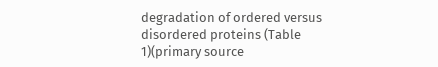degradation of ordered versus disordered proteins (Table 1)(primary source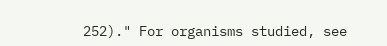252)." For organisms studied, see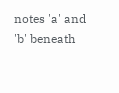notes 'a' and 'b' beneath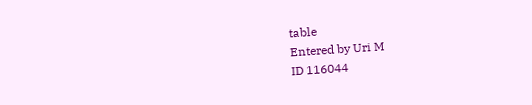table
Entered by Uri M
ID 116044